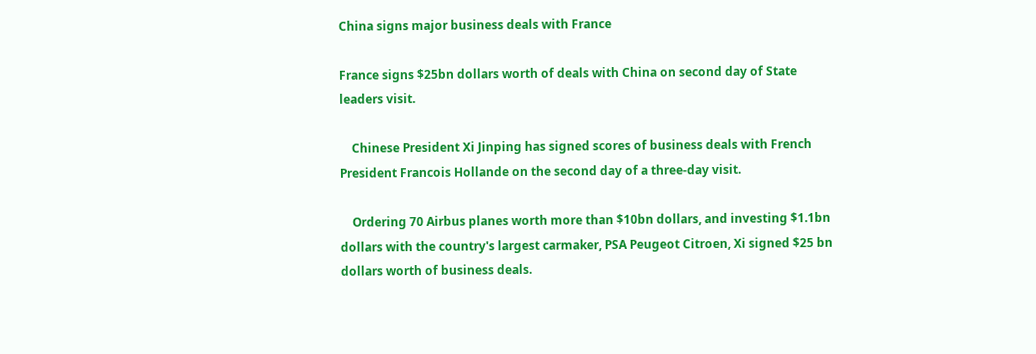China signs major business deals with France

France signs $25bn dollars worth of deals with China on second day of State leaders visit.

    Chinese President Xi Jinping has signed scores of business deals with French President Francois Hollande on the second day of a three-day visit.

    Ordering 70 Airbus planes worth more than $10bn dollars, and investing $1.1bn dollars with the country's largest carmaker, PSA Peugeot Citroen, Xi signed $25 bn dollars worth of business deals.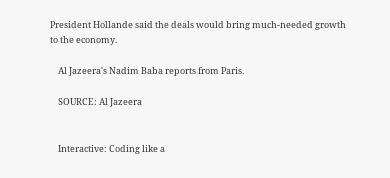President Hollande said the deals would bring much-needed growth to the economy.

    Al Jazeera's Nadim Baba reports from Paris.

    SOURCE: Al Jazeera


    Interactive: Coding like a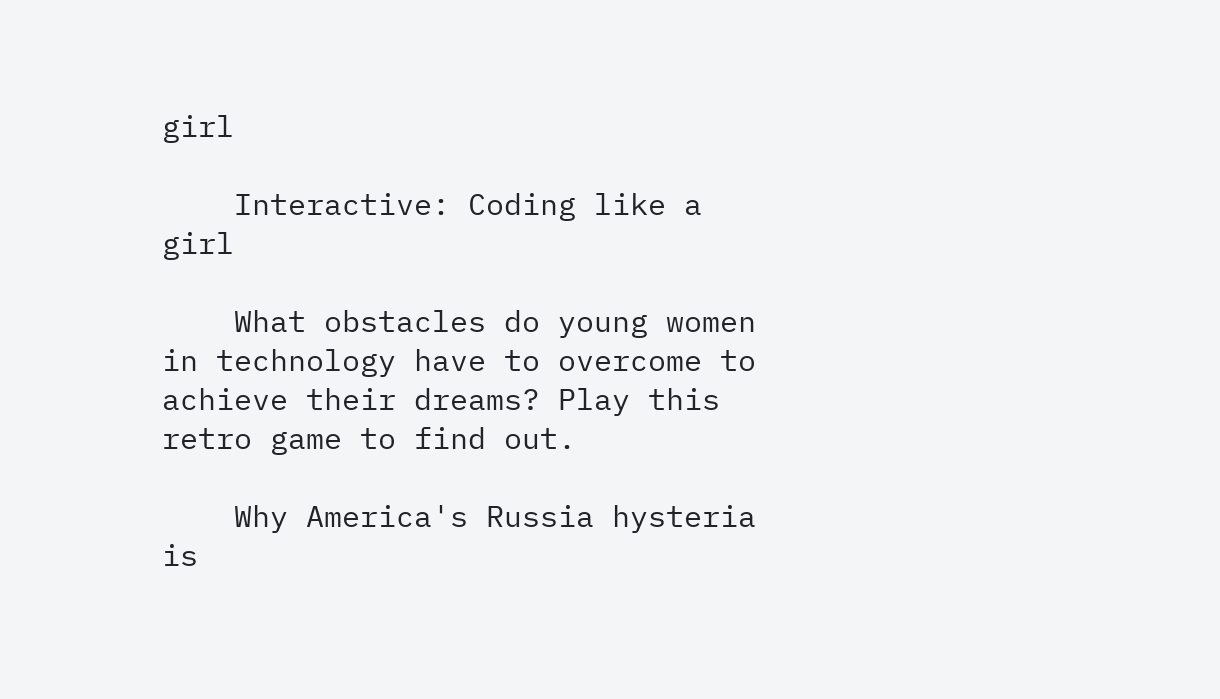girl

    Interactive: Coding like a girl

    What obstacles do young women in technology have to overcome to achieve their dreams? Play this retro game to find out.

    Why America's Russia hysteria is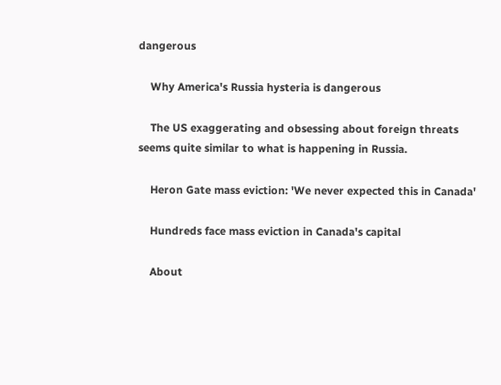dangerous

    Why America's Russia hysteria is dangerous

    The US exaggerating and obsessing about foreign threats seems quite similar to what is happening in Russia.

    Heron Gate mass eviction: 'We never expected this in Canada'

    Hundreds face mass eviction in Canada's capital

    About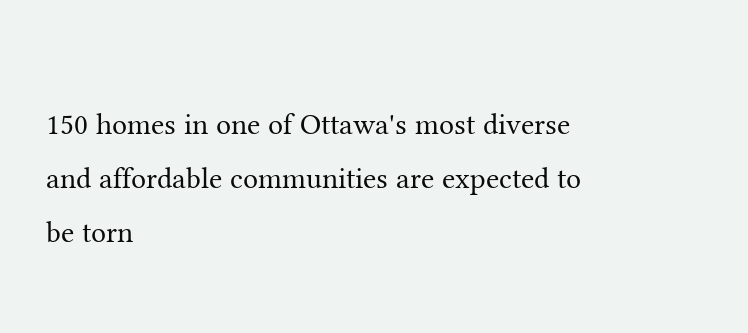150 homes in one of Ottawa's most diverse and affordable communities are expected to be torn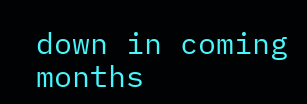down in coming months